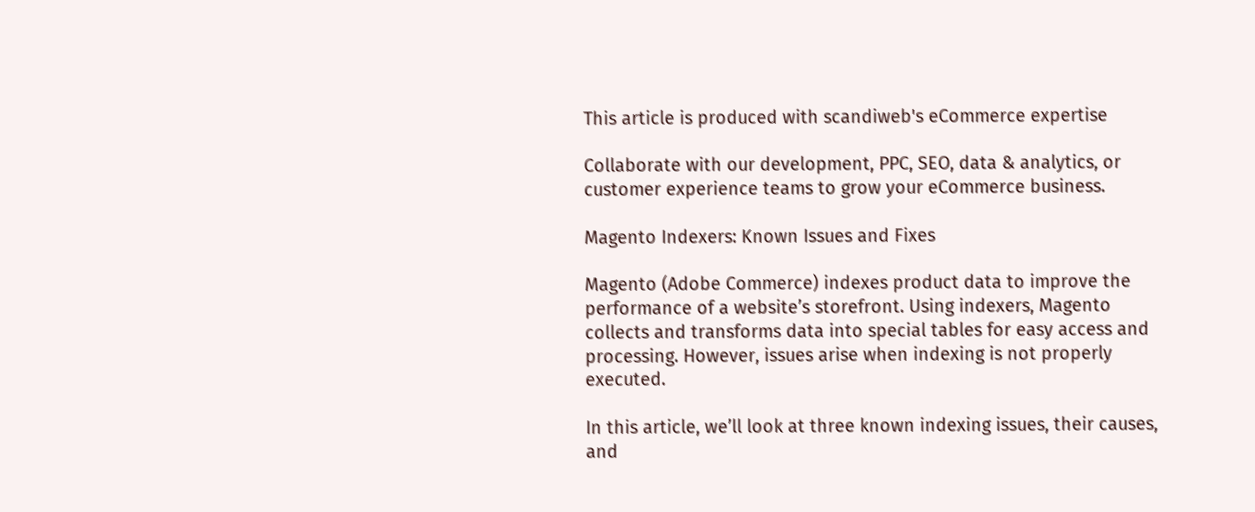This article is produced with scandiweb's eCommerce expertise

Collaborate with our development, PPC, SEO, data & analytics, or customer experience teams to grow your eCommerce business.

Magento Indexers: Known Issues and Fixes

Magento (Adobe Commerce) indexes product data to improve the performance of a website’s storefront. Using indexers, Magento collects and transforms data into special tables for easy access and processing. However, issues arise when indexing is not properly executed.

In this article, we’ll look at three known indexing issues, their causes, and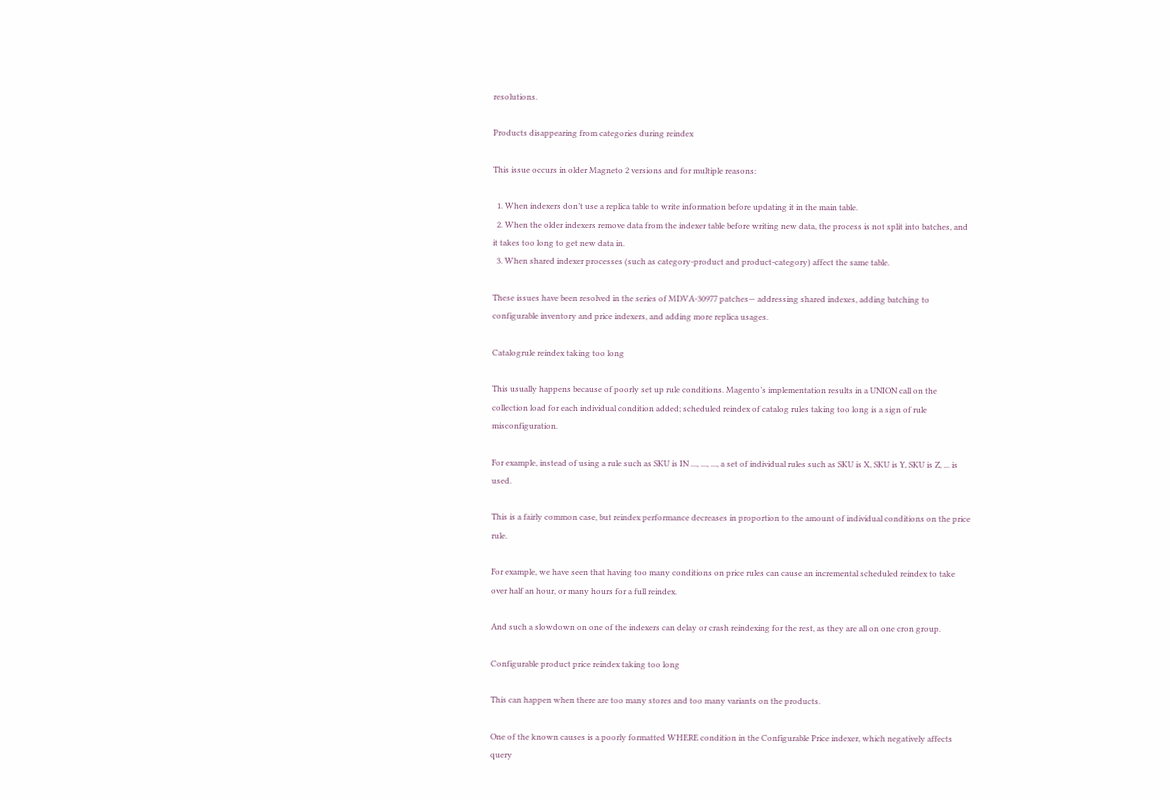resolutions.

Products disappearing from categories during reindex

This issue occurs in older Magneto 2 versions and for multiple reasons:

  1. When indexers don’t use a replica table to write information before updating it in the main table.
  2. When the older indexers remove data from the indexer table before writing new data, the process is not split into batches, and it takes too long to get new data in.
  3. When shared indexer processes (such as category-product and product-category) affect the same table.

These issues have been resolved in the series of MDVA-30977 patches— addressing shared indexes, adding batching to configurable inventory and price indexers, and adding more replica usages.

Catalogrule reindex taking too long

This usually happens because of poorly set up rule conditions. Magento’s implementation results in a UNION call on the collection load for each individual condition added; scheduled reindex of catalog rules taking too long is a sign of rule misconfiguration.

For example, instead of using a rule such as SKU is IN ..., ..., ..., a set of individual rules such as SKU is X, SKU is Y, SKU is Z, ... is used.

This is a fairly common case, but reindex performance decreases in proportion to the amount of individual conditions on the price rule.

For example, we have seen that having too many conditions on price rules can cause an incremental scheduled reindex to take over half an hour, or many hours for a full reindex.

And such a slowdown on one of the indexers can delay or crash reindexing for the rest, as they are all on one cron group.

Configurable product price reindex taking too long

This can happen when there are too many stores and too many variants on the products.

One of the known causes is a poorly formatted WHERE condition in the Configurable Price indexer, which negatively affects query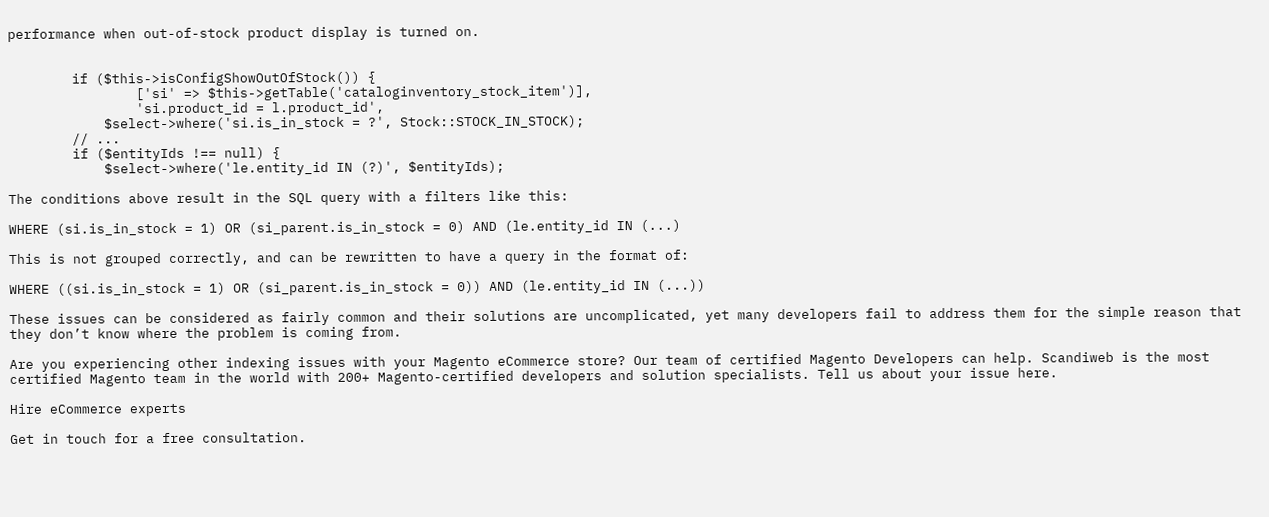performance when out-of-stock product display is turned on.


        if ($this->isConfigShowOutOfStock()) {
                ['si' => $this->getTable('cataloginventory_stock_item')],
                'si.product_id = l.product_id',
            $select->where('si.is_in_stock = ?', Stock::STOCK_IN_STOCK);
        // ...
        if ($entityIds !== null) {
            $select->where('le.entity_id IN (?)', $entityIds);

The conditions above result in the SQL query with a filters like this:

WHERE (si.is_in_stock = 1) OR (si_parent.is_in_stock = 0) AND (le.entity_id IN (...)

This is not grouped correctly, and can be rewritten to have a query in the format of:

WHERE ((si.is_in_stock = 1) OR (si_parent.is_in_stock = 0)) AND (le.entity_id IN (...))

These issues can be considered as fairly common and their solutions are uncomplicated, yet many developers fail to address them for the simple reason that they don’t know where the problem is coming from.

Are you experiencing other indexing issues with your Magento eCommerce store? Our team of certified Magento Developers can help. Scandiweb is the most certified Magento team in the world with 200+ Magento-certified developers and solution specialists. Tell us about your issue here.

Hire eCommerce experts

Get in touch for a free consultation.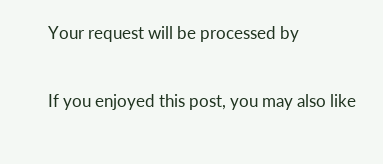Your request will be processed by

If you enjoyed this post, you may also like